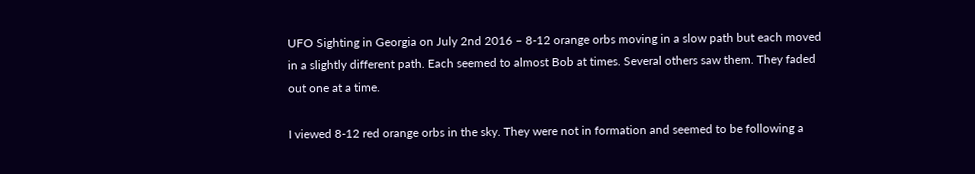UFO Sighting in Georgia on July 2nd 2016 – 8-12 orange orbs moving in a slow path but each moved in a slightly different path. Each seemed to almost Bob at times. Several others saw them. They faded out one at a time.

I viewed 8-12 red orange orbs in the sky. They were not in formation and seemed to be following a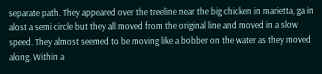separate path. They appeared over the treeline near the big chicken in marietta, ga in alost a semi circle but they all moved from the original line and moved in a slow speed. They almost seemed to be moving like a bobber on the water as they moved along. Within a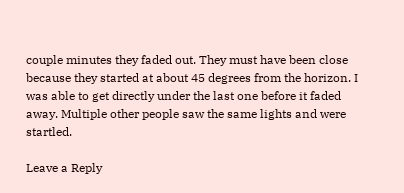couple minutes they faded out. They must have been close because they started at about 45 degrees from the horizon. I was able to get directly under the last one before it faded away. Multiple other people saw the same lights and were startled.

Leave a Reply